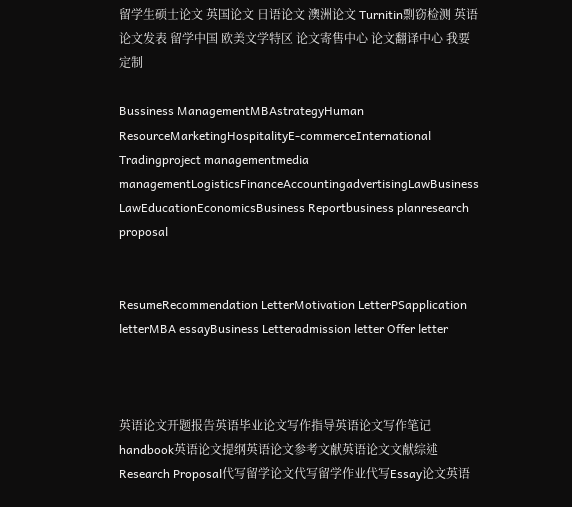留学生硕士论文 英国论文 日语论文 澳洲论文 Turnitin剽窃检测 英语论文发表 留学中国 欧美文学特区 论文寄售中心 论文翻译中心 我要定制

Bussiness ManagementMBAstrategyHuman ResourceMarketingHospitalityE-commerceInternational Tradingproject managementmedia managementLogisticsFinanceAccountingadvertisingLawBusiness LawEducationEconomicsBusiness Reportbusiness planresearch proposal


ResumeRecommendation LetterMotivation LetterPSapplication letterMBA essayBusiness Letteradmission letter Offer letter



英语论文开题报告英语毕业论文写作指导英语论文写作笔记handbook英语论文提纲英语论文参考文献英语论文文献综述Research Proposal代写留学论文代写留学作业代写Essay论文英语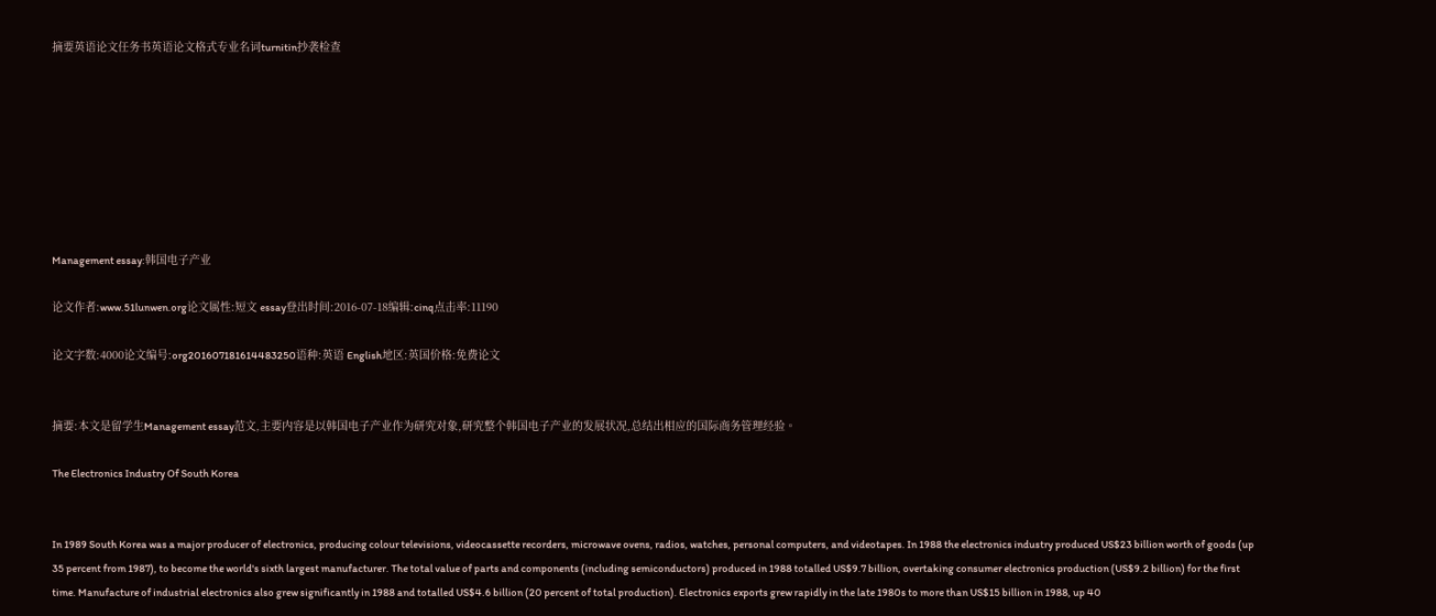摘要英语论文任务书英语论文格式专业名词turnitin抄袭检查








Management essay:韩国电子产业

论文作者:www.51lunwen.org论文属性:短文 essay登出时间:2016-07-18编辑:cinq点击率:11190

论文字数:4000论文编号:org201607181614483250语种:英语 English地区:英国价格:免费论文


摘要:本文是留学生Management essay范文,主要内容是以韩国电子产业作为研究对象,研究整个韩国电子产业的发展状况,总结出相应的国际商务管理经验。

The Electronics Industry Of South Korea


In 1989 South Korea was a major producer of electronics, producing colour televisions, videocassette recorders, microwave ovens, radios, watches, personal computers, and videotapes. In 1988 the electronics industry produced US$23 billion worth of goods (up 35 percent from 1987), to become the world's sixth largest manufacturer. The total value of parts and components (including semiconductors) produced in 1988 totalled US$9.7 billion, overtaking consumer electronics production (US$9.2 billion) for the first time. Manufacture of industrial electronics also grew significantly in 1988 and totalled US$4.6 billion (20 percent of total production). Electronics exports grew rapidly in the late 1980s to more than US$15 billion in 1988, up 40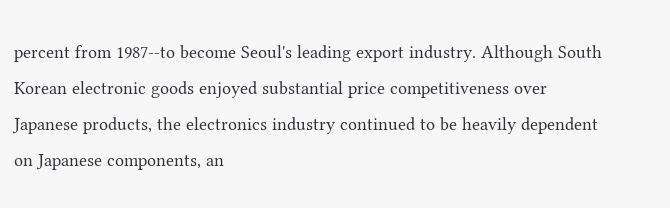percent from 1987--to become Seoul's leading export industry. Although South Korean electronic goods enjoyed substantial price competitiveness over Japanese products, the electronics industry continued to be heavily dependent on Japanese components, an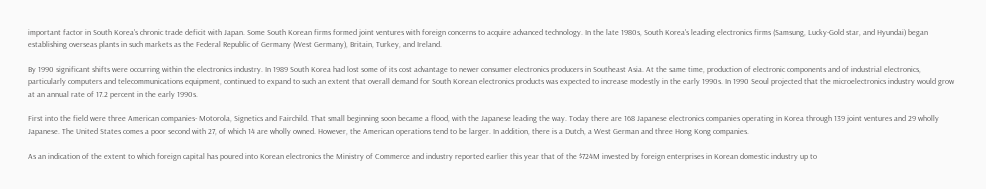important factor in South Korea's chronic trade deficit with Japan. Some South Korean firms formed joint ventures with foreign concerns to acquire advanced technology. In the late 1980s, South Korea's leading electronics firms (Samsung, Lucky-Gold star, and Hyundai) began establishing overseas plants in such markets as the Federal Republic of Germany (West Germany), Britain, Turkey, and Ireland.

By 1990 significant shifts were occurring within the electronics industry. In 1989 South Korea had lost some of its cost advantage to newer consumer electronics producers in Southeast Asia. At the same time, production of electronic components and of industrial electronics, particularly computers and telecommunications equipment, continued to expand to such an extent that overall demand for South Korean electronics products was expected to increase modestly in the early 1990s. In 1990 Seoul projected that the microelectronics industry would grow at an annual rate of 17.2 percent in the early 1990s.

First into the field were three American companies- Motorola, Signetics and Fairchild. That small beginning soon became a flood, with the Japanese leading the way. Today there are 168 Japanese electronics companies operating in Korea through 139 joint ventures and 29 wholly Japanese. The United States comes a poor second with 27, of which 14 are wholly owned. However, the American operations tend to be larger. In addition, there is a Dutch, a West German and three Hong Kong companies.

As an indication of the extent to which foreign capital has poured into Korean electronics the Ministry of Commerce and industry reported earlier this year that of the $724M invested by foreign enterprises in Korean domestic industry up to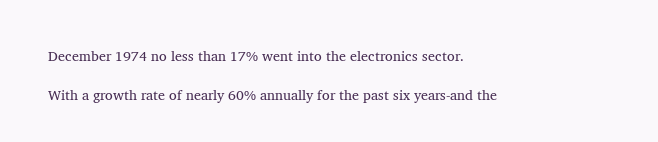December 1974 no less than 17% went into the electronics sector.

With a growth rate of nearly 60% annually for the past six years-and the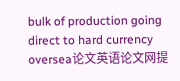bulk of production going direct to hard currency oversea论文英语论文网提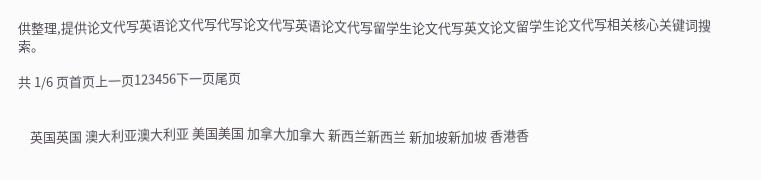供整理,提供论文代写英语论文代写代写论文代写英语论文代写留学生论文代写英文论文留学生论文代写相关核心关键词搜索。

共 1/6 页首页上一页123456下一页尾页


    英国英国 澳大利亚澳大利亚 美国美国 加拿大加拿大 新西兰新西兰 新加坡新加坡 香港香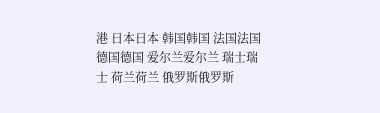港 日本日本 韩国韩国 法国法国 德国德国 爱尔兰爱尔兰 瑞士瑞士 荷兰荷兰 俄罗斯俄罗斯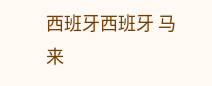西班牙西班牙 马来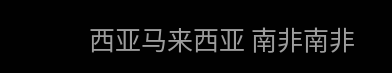西亚马来西亚 南非南非